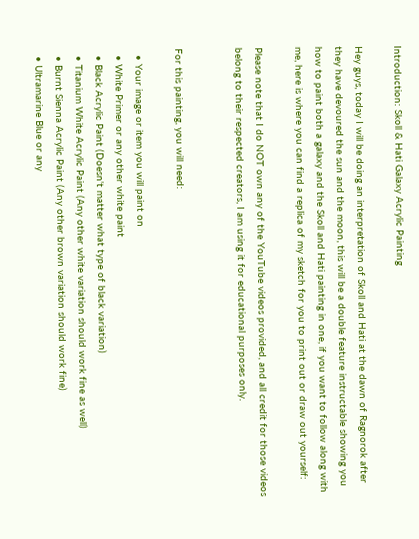Introduction: Skoll & Hati Galaxy Acrylic Painting

Hey guys, today I will be doing an interpretation of Skoll and Hati at the dawn of Ragnorok after they have devoured the sun and the moon, this will be a double feature instructable showing you how to paint both a galaxy and the Skoll and Hati painting in one, if you want to follow along with me, here is where you can find a replica of my sketch for you to print out or draw out yourself:

Please note that I do NOT own any of the YouTube videos provided, and all credit for those videos belong to their respected creators, I am using it for educational purposes only.


For this painting, you will need:

  • Your image or item you will paint on
  • White Primer or any other white paint
  • Black Acrylic Paint (Doesn't matter what type of black variation)
  • Titanium White Acrylic Paint (Any other white variation should work fine as well)
  • Burnt Sienna Acrylic Paint (Any other brown variation should work fine)
  • Ultramarine Blue or any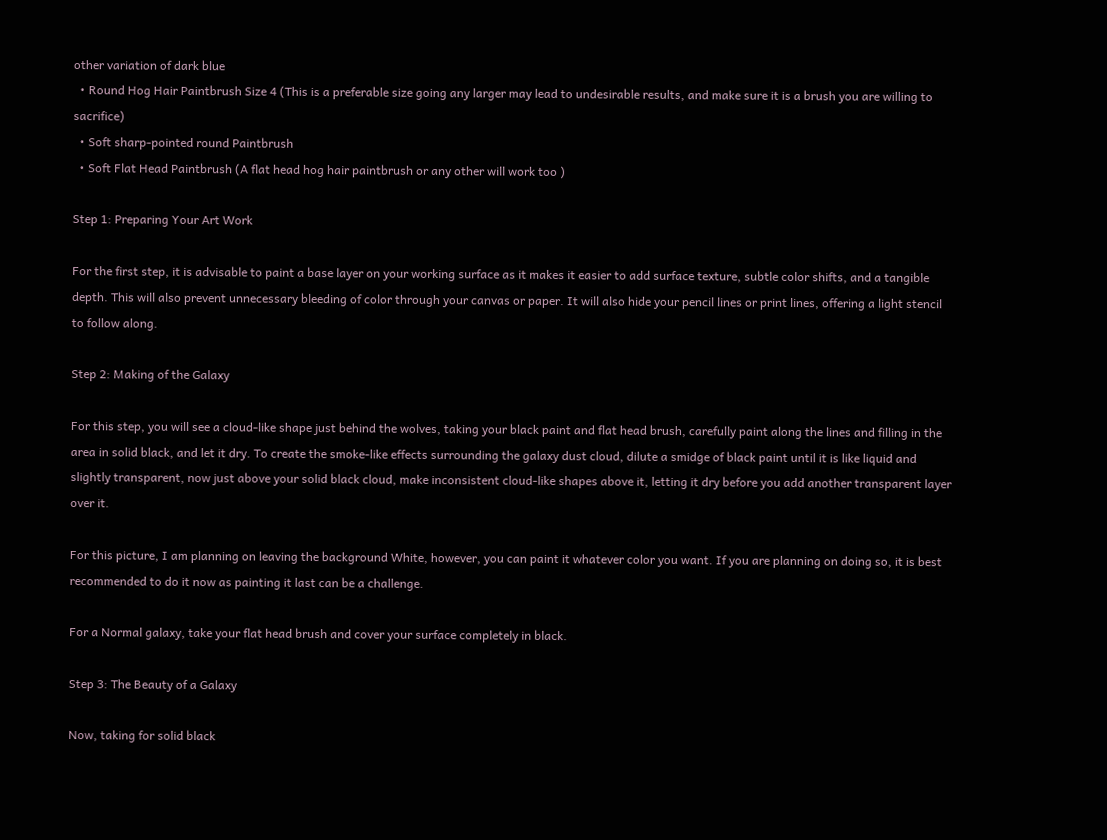other variation of dark blue
  • Round Hog Hair Paintbrush Size 4 (This is a preferable size going any larger may lead to undesirable results, and make sure it is a brush you are willing to sacrifice)
  • Soft sharp-pointed round Paintbrush
  • Soft Flat Head Paintbrush (A flat head hog hair paintbrush or any other will work too )

Step 1: Preparing Your Art Work

For the first step, it is advisable to paint a base layer on your working surface as it makes it easier to add surface texture, subtle color shifts, and a tangible depth. This will also prevent unnecessary bleeding of color through your canvas or paper. It will also hide your pencil lines or print lines, offering a light stencil to follow along.

Step 2: Making of the Galaxy

For this step, you will see a cloud-like shape just behind the wolves, taking your black paint and flat head brush, carefully paint along the lines and filling in the area in solid black, and let it dry. To create the smoke-like effects surrounding the galaxy dust cloud, dilute a smidge of black paint until it is like liquid and slightly transparent, now just above your solid black cloud, make inconsistent cloud-like shapes above it, letting it dry before you add another transparent layer over it.

For this picture, I am planning on leaving the background White, however, you can paint it whatever color you want. If you are planning on doing so, it is best recommended to do it now as painting it last can be a challenge.

For a Normal galaxy, take your flat head brush and cover your surface completely in black.

Step 3: The Beauty of a Galaxy

Now, taking for solid black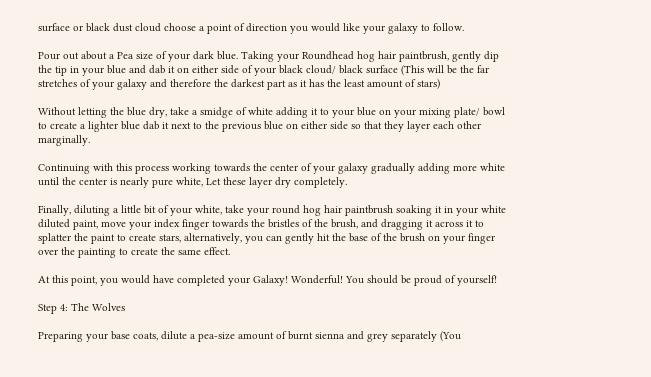surface or black dust cloud choose a point of direction you would like your galaxy to follow.

Pour out about a Pea size of your dark blue. Taking your Roundhead hog hair paintbrush, gently dip the tip in your blue and dab it on either side of your black cloud/ black surface (This will be the far stretches of your galaxy and therefore the darkest part as it has the least amount of stars)

Without letting the blue dry, take a smidge of white adding it to your blue on your mixing plate/ bowl to create a lighter blue dab it next to the previous blue on either side so that they layer each other marginally.

Continuing with this process working towards the center of your galaxy gradually adding more white until the center is nearly pure white, Let these layer dry completely.

Finally, diluting a little bit of your white, take your round hog hair paintbrush soaking it in your white diluted paint, move your index finger towards the bristles of the brush, and dragging it across it to splatter the paint to create stars, alternatively, you can gently hit the base of the brush on your finger over the painting to create the same effect.

At this point, you would have completed your Galaxy! Wonderful! You should be proud of yourself!

Step 4: The Wolves

Preparing your base coats, dilute a pea-size amount of burnt sienna and grey separately (You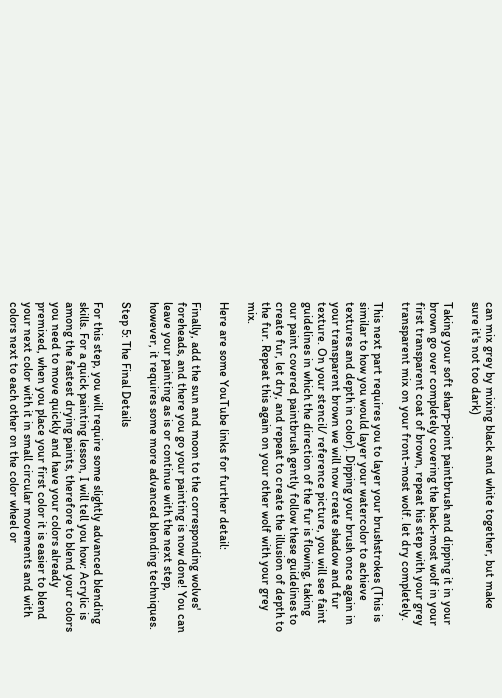can mix grey by mixing black and white together, but make sure it's not too dark)

Taking your soft sharp-point paintbrush and dipping it in your brown go over completely covering the back-most wolf in your first transparent coat of brown, repeat his step with your grey transparent mix on your front-most wolf. let dry completely.

This next part requires you to layer your brushstrokes (This is similar to how you would layer your watercolor to achieve textures and depth in color). Dipping your brush once again in your transparent brown we will now create shadow and fur texture. On your stencil/ reference picture, you will see faint guidelines in which the direction of the fur is flowing, taking our paint covered paintbrush gently follow these guidelines to create fur, let dry, and repeat to create the illusion of depth to the fur. Repeat this again on your other wolf with your grey mix.

Here are some YouTube links for further detail:

Finally, add the sun and moon to the corresponding wolves' foreheads, and there you go your painting is now done! You can leave your painting as is or continue with the next step, however, it requires some more advanced blending techniques.

Step 5: The Final Details

For this step, you will require some slightly advanced blending skills. For a quick painting lesson, I will tell you how: Acrylic is among the fastest drying paints, therefore to blend your colors you need to move quickly and have your colors already premixed, when you place your first color it is easier to blend your next color with it in small circular movements and with colors next to each other on the color wheel or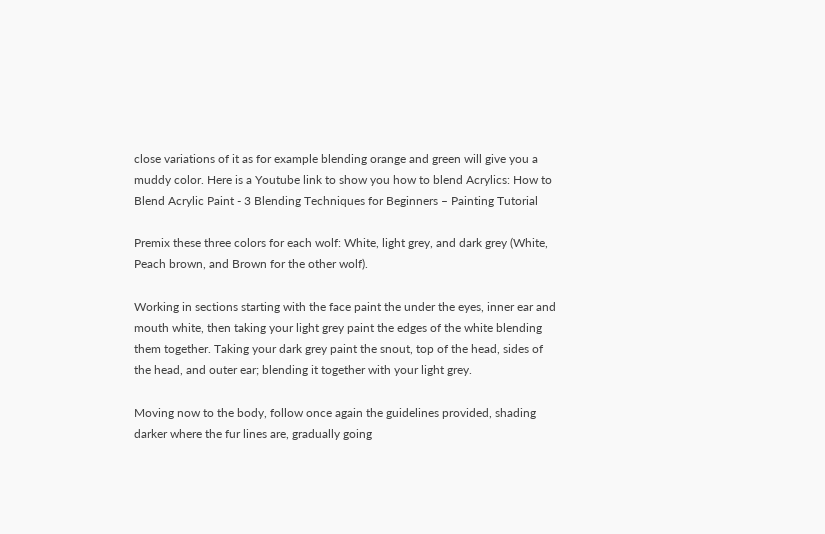close variations of it as for example blending orange and green will give you a muddy color. Here is a Youtube link to show you how to blend Acrylics: How to Blend Acrylic Paint - 3 Blending Techniques for Beginners – Painting Tutorial

Premix these three colors for each wolf: White, light grey, and dark grey (White, Peach brown, and Brown for the other wolf).

Working in sections starting with the face paint the under the eyes, inner ear and mouth white, then taking your light grey paint the edges of the white blending them together. Taking your dark grey paint the snout, top of the head, sides of the head, and outer ear; blending it together with your light grey.

Moving now to the body, follow once again the guidelines provided, shading darker where the fur lines are, gradually going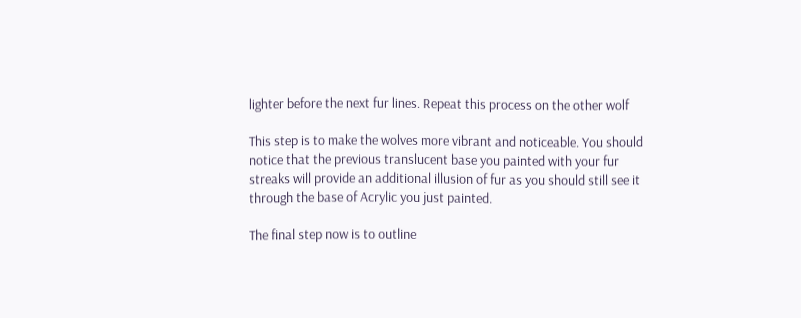lighter before the next fur lines. Repeat this process on the other wolf

This step is to make the wolves more vibrant and noticeable. You should notice that the previous translucent base you painted with your fur streaks will provide an additional illusion of fur as you should still see it through the base of Acrylic you just painted.

The final step now is to outline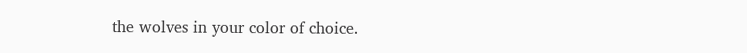the wolves in your color of choice.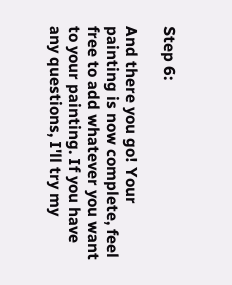Step 6:

And there you go! Your painting is now complete, feel free to add whatever you want to your painting. If you have any questions, I'll try my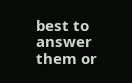best to answer them or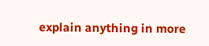explain anything in more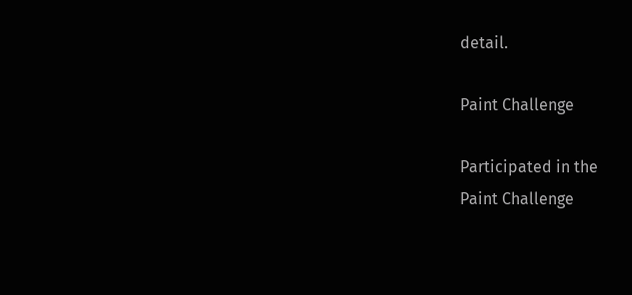detail.

Paint Challenge

Participated in the
Paint Challenge